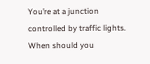You’re at a junction controlled by traffic lights. When should you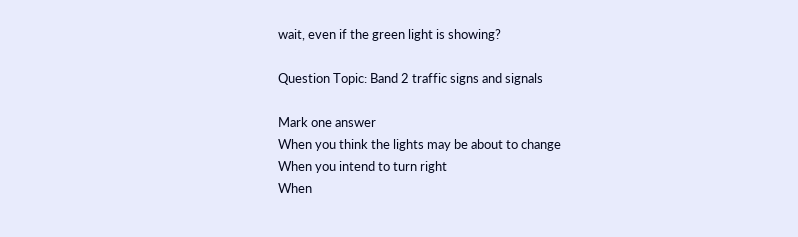wait, even if the green light is showing?

Question Topic: Band 2 traffic signs and signals

Mark one answer
When you think the lights may be about to change
When you intend to turn right
When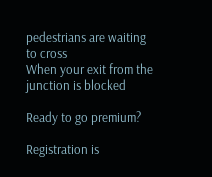pedestrians are waiting to cross
When your exit from the junction is blocked

Ready to go premium?

Registration is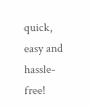quick, easy and hassle-free!